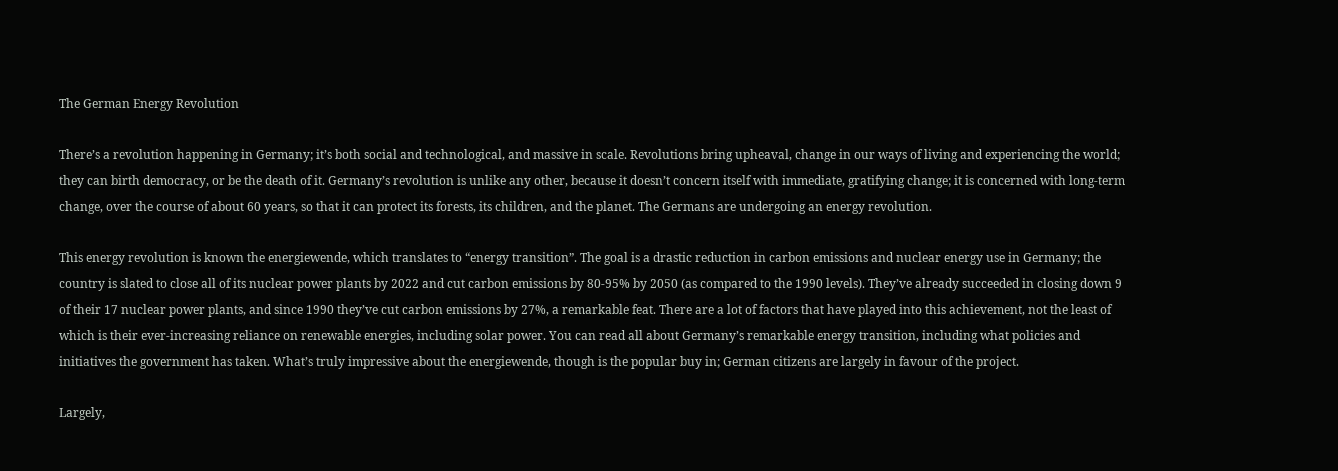The German Energy Revolution

There’s a revolution happening in Germany; it’s both social and technological, and massive in scale. Revolutions bring upheaval, change in our ways of living and experiencing the world; they can birth democracy, or be the death of it. Germany’s revolution is unlike any other, because it doesn’t concern itself with immediate, gratifying change; it is concerned with long-term change, over the course of about 60 years, so that it can protect its forests, its children, and the planet. The Germans are undergoing an energy revolution.

This energy revolution is known the energiewende, which translates to “energy transition”. The goal is a drastic reduction in carbon emissions and nuclear energy use in Germany; the country is slated to close all of its nuclear power plants by 2022 and cut carbon emissions by 80-95% by 2050 (as compared to the 1990 levels). They’ve already succeeded in closing down 9 of their 17 nuclear power plants, and since 1990 they’ve cut carbon emissions by 27%, a remarkable feat. There are a lot of factors that have played into this achievement, not the least of which is their ever-increasing reliance on renewable energies, including solar power. You can read all about Germany’s remarkable energy transition, including what policies and initiatives the government has taken. What’s truly impressive about the energiewende, though is the popular buy in; German citizens are largely in favour of the project.

Largely,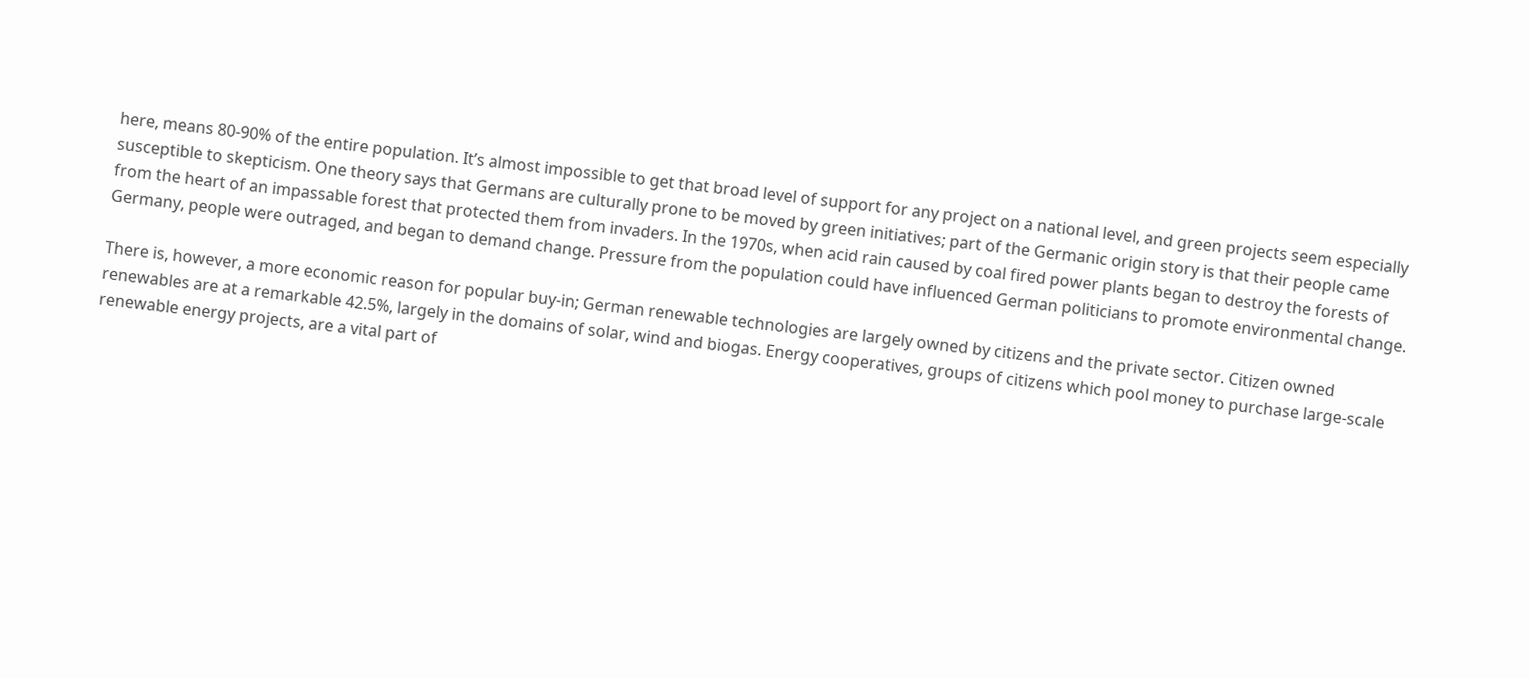here, means 80-90% of the entire population. It’s almost impossible to get that broad level of support for any project on a national level, and green projects seem especially susceptible to skepticism. One theory says that Germans are culturally prone to be moved by green initiatives; part of the Germanic origin story is that their people came from the heart of an impassable forest that protected them from invaders. In the 1970s, when acid rain caused by coal fired power plants began to destroy the forests of Germany, people were outraged, and began to demand change. Pressure from the population could have influenced German politicians to promote environmental change.

There is, however, a more economic reason for popular buy-in; German renewable technologies are largely owned by citizens and the private sector. Citizen owned renewables are at a remarkable 42.5%, largely in the domains of solar, wind and biogas. Energy cooperatives, groups of citizens which pool money to purchase large-scale renewable energy projects, are a vital part of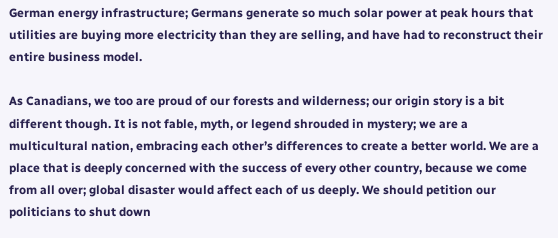German energy infrastructure; Germans generate so much solar power at peak hours that utilities are buying more electricity than they are selling, and have had to reconstruct their entire business model.

As Canadians, we too are proud of our forests and wilderness; our origin story is a bit different though. It is not fable, myth, or legend shrouded in mystery; we are a multicultural nation, embracing each other’s differences to create a better world. We are a place that is deeply concerned with the success of every other country, because we come from all over; global disaster would affect each of us deeply. We should petition our politicians to shut down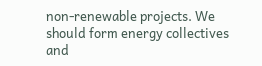non-renewable projects. We should form energy collectives and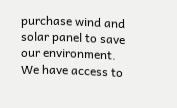purchase wind and solar panel to save our environment. We have access to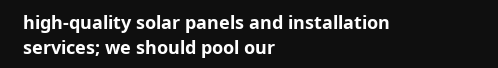high-quality solar panels and installation services; we should pool our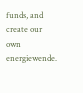funds, and create our own energiewende.